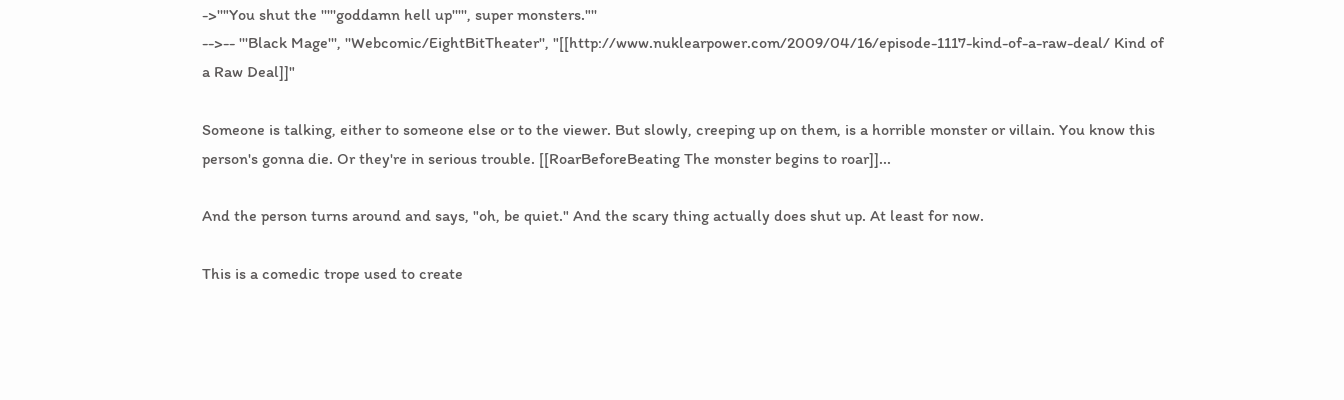->''"You shut the '''''goddamn hell up''''', super monsters."''
-->-- '''Black Mage''', ''Webcomic/EightBitTheater'', "[[http://www.nuklearpower.com/2009/04/16/episode-1117-kind-of-a-raw-deal/ Kind of a Raw Deal]]"

Someone is talking, either to someone else or to the viewer. But slowly, creeping up on them, is a horrible monster or villain. You know this person's gonna die. Or they're in serious trouble. [[RoarBeforeBeating The monster begins to roar]]...

And the person turns around and says, "oh, be quiet." And the scary thing actually does shut up. At least for now.

This is a comedic trope used to create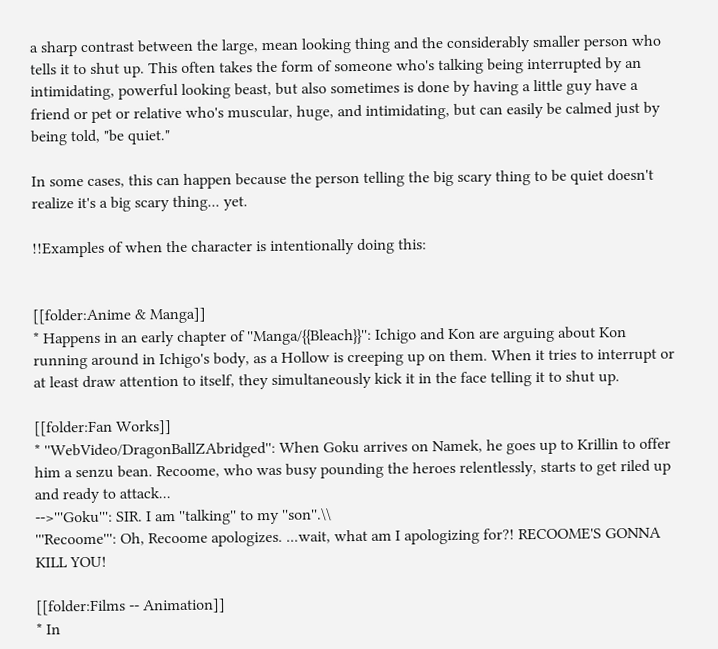a sharp contrast between the large, mean looking thing and the considerably smaller person who tells it to shut up. This often takes the form of someone who's talking being interrupted by an intimidating, powerful looking beast, but also sometimes is done by having a little guy have a friend or pet or relative who's muscular, huge, and intimidating, but can easily be calmed just by being told, "be quiet."

In some cases, this can happen because the person telling the big scary thing to be quiet doesn't realize it's a big scary thing... yet.

!!Examples of when the character is intentionally doing this:


[[folder:Anime & Manga]]
* Happens in an early chapter of ''Manga/{{Bleach}}'': Ichigo and Kon are arguing about Kon running around in Ichigo's body, as a Hollow is creeping up on them. When it tries to interrupt or at least draw attention to itself, they simultaneously kick it in the face telling it to shut up.

[[folder:Fan Works]]
* ''WebVideo/DragonBallZAbridged'': When Goku arrives on Namek, he goes up to Krillin to offer him a senzu bean. Recoome, who was busy pounding the heroes relentlessly, starts to get riled up and ready to attack...
-->'''Goku''': SIR. I am ''talking'' to my ''son''.\\
'''Recoome''': Oh, Recoome apologizes. ...wait, what am I apologizing for?! RECOOME'S GONNA KILL YOU!

[[folder:Films -- Animation]]
* In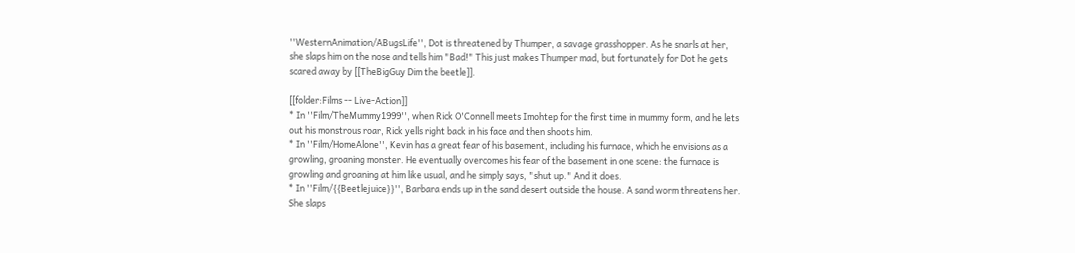''WesternAnimation/ABugsLife'', Dot is threatened by Thumper, a savage grasshopper. As he snarls at her, she slaps him on the nose and tells him "Bad!" This just makes Thumper mad, but fortunately for Dot he gets scared away by [[TheBigGuy Dim the beetle]].

[[folder:Films -- Live-Action]]
* In ''Film/TheMummy1999'', when Rick O'Connell meets Imohtep for the first time in mummy form, and he lets out his monstrous roar, Rick yells right back in his face and then shoots him.
* In ''Film/HomeAlone'', Kevin has a great fear of his basement, including his furnace, which he envisions as a growling, groaning monster. He eventually overcomes his fear of the basement in one scene: the furnace is growling and groaning at him like usual, and he simply says, "shut up." And it does.
* In ''Film/{{Beetlejuice}}'', Barbara ends up in the sand desert outside the house. A sand worm threatens her. She slaps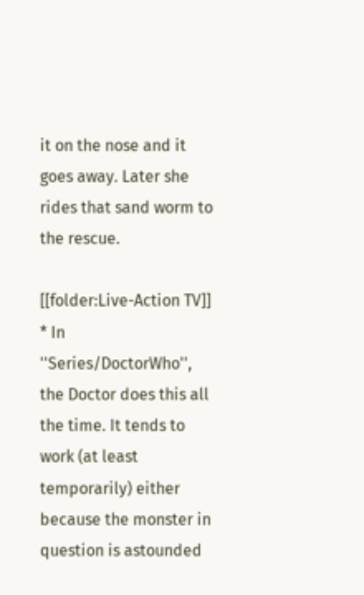it on the nose and it goes away. Later she rides that sand worm to the rescue.

[[folder:Live-Action TV]]
* In ''Series/DoctorWho'', the Doctor does this all the time. It tends to work (at least temporarily) either because the monster in question is astounded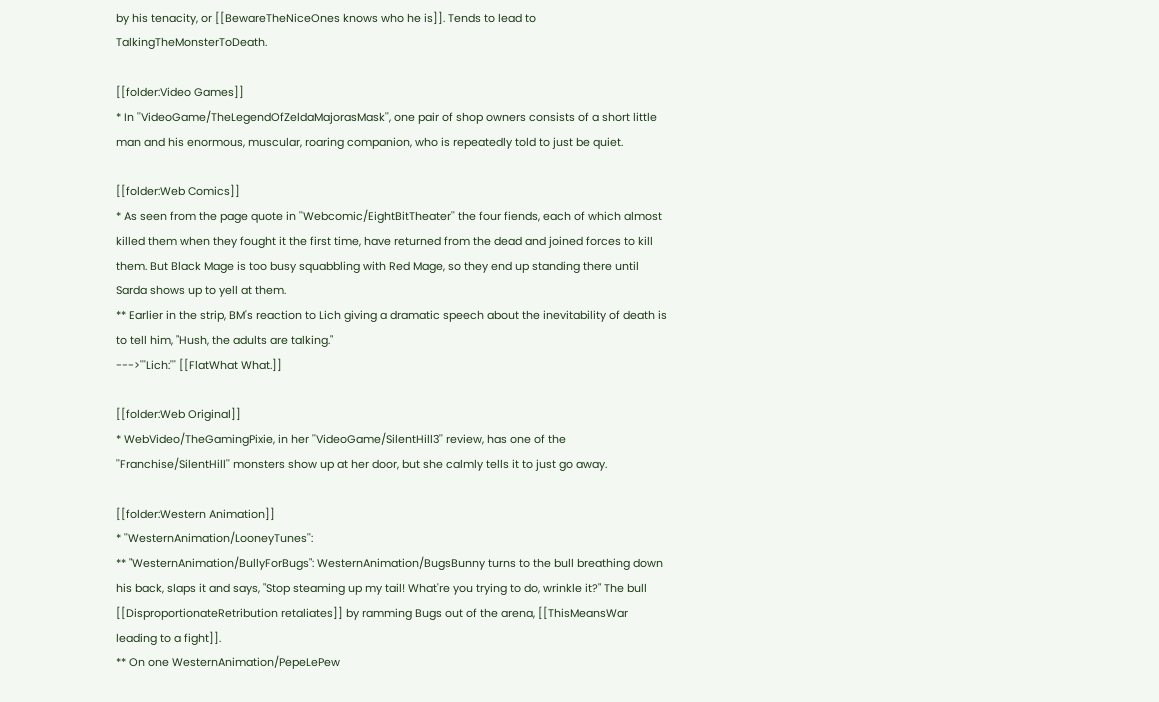by his tenacity, or [[BewareTheNiceOnes knows who he is]]. Tends to lead to TalkingTheMonsterToDeath.

[[folder:Video Games]]
* In ''VideoGame/TheLegendOfZeldaMajorasMask'', one pair of shop owners consists of a short little man and his enormous, muscular, roaring companion, who is repeatedly told to just be quiet.

[[folder:Web Comics]]
* As seen from the page quote in ''Webcomic/EightBitTheater'' the four fiends, each of which almost killed them when they fought it the first time, have returned from the dead and joined forces to kill them. But Black Mage is too busy squabbling with Red Mage, so they end up standing there until Sarda shows up to yell at them.
** Earlier in the strip, BM's reaction to Lich giving a dramatic speech about the inevitability of death is to tell him, "Hush, the adults are talking."
--->'''Lich:''' [[FlatWhat What.]]

[[folder:Web Original]]
* WebVideo/TheGamingPixie, in her ''VideoGame/SilentHill3'' review, has one of the ''Franchise/SilentHill'' monsters show up at her door, but she calmly tells it to just go away.

[[folder:Western Animation]]
* ''WesternAnimation/LooneyTunes'':
** "WesternAnimation/BullyForBugs": WesternAnimation/BugsBunny turns to the bull breathing down his back, slaps it and says, "Stop steaming up my tail! What're you trying to do, wrinkle it?" The bull [[DisproportionateRetribution retaliates]] by ramming Bugs out of the arena, [[ThisMeansWar leading to a fight]].
** On one WesternAnimation/PepeLePew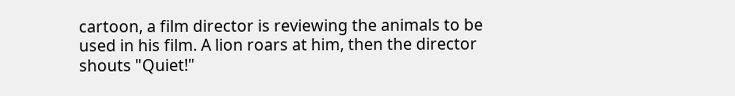cartoon, a film director is reviewing the animals to be used in his film. A lion roars at him, then the director shouts "Quiet!"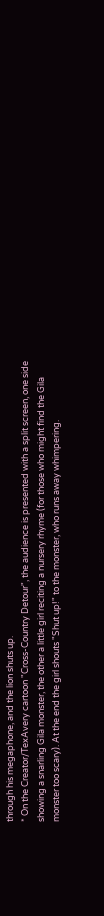through his megaphone, and the lion shuts up.
* On the Creator/TexAvery cartoon "Cross-Country Detour", the audience is presented with a split screen, one side showing a snarling Gila monster, the other a little girl reciting a nursery rhyme (for those who might find the Gila monster too scary). At the end the girl shouts "Shut up!" to the monster, who runs away whimpering.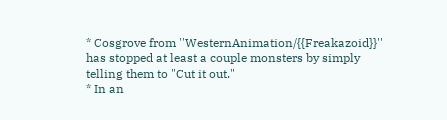* Cosgrove from ''WesternAnimation/{{Freakazoid}}'' has stopped at least a couple monsters by simply telling them to "Cut it out."
* In an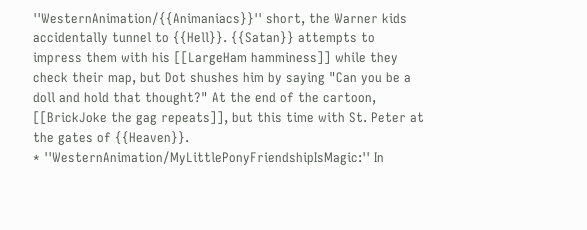''WesternAnimation/{{Animaniacs}}'' short, the Warner kids accidentally tunnel to {{Hell}}. {{Satan}} attempts to impress them with his [[LargeHam hamminess]] while they check their map, but Dot shushes him by saying "Can you be a doll and hold that thought?" At the end of the cartoon, [[BrickJoke the gag repeats]], but this time with St. Peter at the gates of {{Heaven}}.
* ''WesternAnimation/MyLittlePonyFriendshipIsMagic:'' In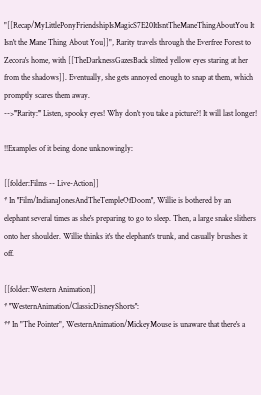"[[Recap/MyLittlePonyFriendshipIsMagicS7E20ItIsntTheManeThingAboutYou It Isn't the Mane Thing About You]]", Rarity travels through the Everfree Forest to Zecora's home, with [[TheDarknessGazesBack slitted yellow eyes staring at her from the shadows]]. Eventually, she gets annoyed enough to snap at them, which promptly scares them away.
-->'''Rarity:''' Listen, spooky eyes! Why don't you take a picture?! It will last longer!

!!Examples of it being done unknowingly:

[[folder:Films -- Live-Action]]
* In ''Film/IndianaJonesAndTheTempleOfDoom'', Willie is bothered by an elephant several times as she's preparing to go to sleep. Then, a large snake slithers onto her shoulder. Willie thinks it's the elephant's trunk, and casually brushes it off.

[[folder:Western Animation]]
* ''WesternAnimation/ClassicDisneyShorts'':
** In "The Pointer", WesternAnimation/MickeyMouse is unaware that there's a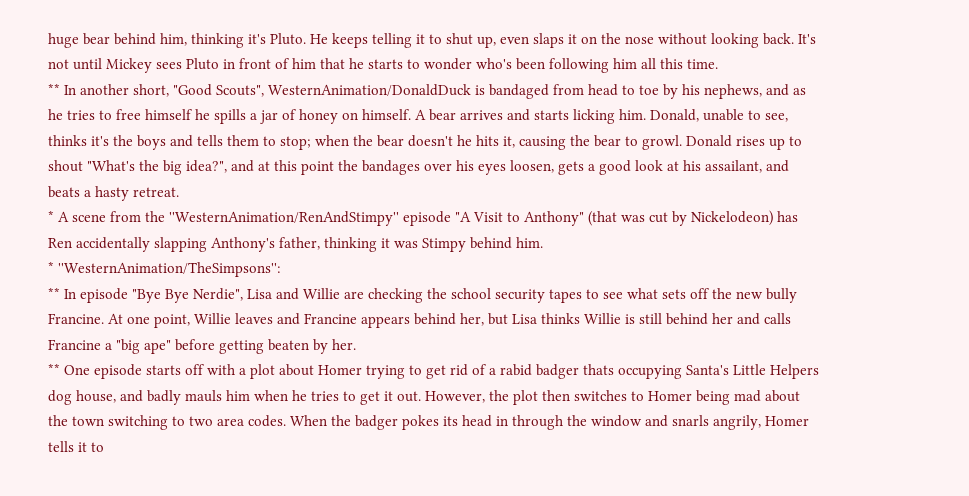huge bear behind him, thinking it's Pluto. He keeps telling it to shut up, even slaps it on the nose without looking back. It's not until Mickey sees Pluto in front of him that he starts to wonder who's been following him all this time.
** In another short, "Good Scouts", WesternAnimation/DonaldDuck is bandaged from head to toe by his nephews, and as he tries to free himself he spills a jar of honey on himself. A bear arrives and starts licking him. Donald, unable to see, thinks it's the boys and tells them to stop; when the bear doesn't he hits it, causing the bear to growl. Donald rises up to shout "What's the big idea?", and at this point the bandages over his eyes loosen, gets a good look at his assailant, and beats a hasty retreat.
* A scene from the ''WesternAnimation/RenAndStimpy'' episode "A Visit to Anthony" (that was cut by Nickelodeon) has Ren accidentally slapping Anthony's father, thinking it was Stimpy behind him.
* ''WesternAnimation/TheSimpsons'':
** In episode "Bye Bye Nerdie", Lisa and Willie are checking the school security tapes to see what sets off the new bully Francine. At one point, Willie leaves and Francine appears behind her, but Lisa thinks Willie is still behind her and calls Francine a "big ape" before getting beaten by her.
** One episode starts off with a plot about Homer trying to get rid of a rabid badger thats occupying Santa's Little Helpers dog house, and badly mauls him when he tries to get it out. However, the plot then switches to Homer being mad about the town switching to two area codes. When the badger pokes its head in through the window and snarls angrily, Homer tells it to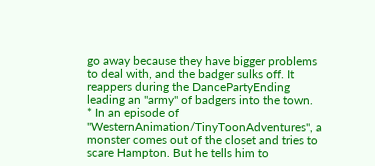go away because they have bigger problems to deal with, and the badger sulks off. It reappers during the DancePartyEnding leading an ''army'' of badgers into the town.
* In an episode of ''WesternAnimation/TinyToonAdventures'', a monster comes out of the closet and tries to scare Hampton. But he tells him to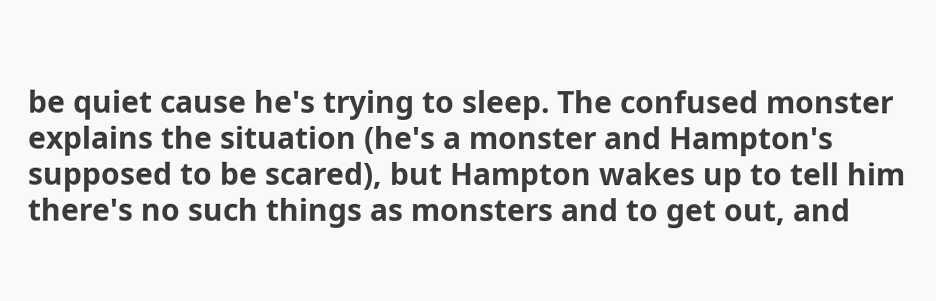be quiet cause he's trying to sleep. The confused monster explains the situation (he's a monster and Hampton's supposed to be scared), but Hampton wakes up to tell him there's no such things as monsters and to get out, and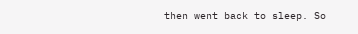then went back to sleep. So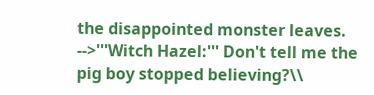the disappointed monster leaves.
-->'''Witch Hazel:''' Don't tell me the pig boy stopped believing?\\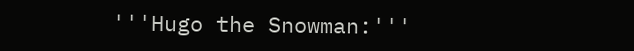'''Hugo the Snowman:'''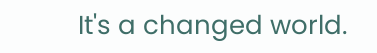It's a changed world.